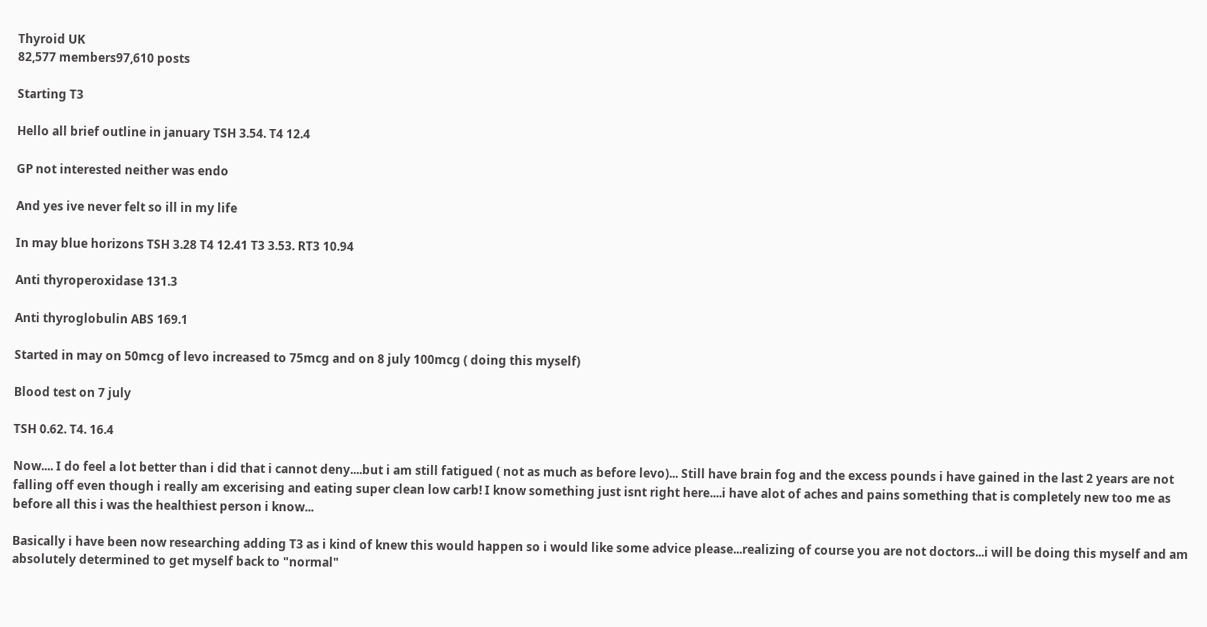Thyroid UK
82,577 members97,610 posts

Starting T3

Hello all brief outline in january TSH 3.54. T4 12.4

GP not interested neither was endo

And yes ive never felt so ill in my life

In may blue horizons TSH 3.28 T4 12.41 T3 3.53. RT3 10.94

Anti thyroperoxidase 131.3

Anti thyroglobulin ABS 169.1

Started in may on 50mcg of levo increased to 75mcg and on 8 july 100mcg ( doing this myself)

Blood test on 7 july

TSH 0.62. T4. 16.4

Now.... I do feel a lot better than i did that i cannot deny....but i am still fatigued ( not as much as before levo)... Still have brain fog and the excess pounds i have gained in the last 2 years are not falling off even though i really am excerising and eating super clean low carb! I know something just isnt right here....i have alot of aches and pains something that is completely new too me as before all this i was the healthiest person i know...

Basically i have been now researching adding T3 as i kind of knew this would happen so i would like some advice please...realizing of course you are not doctors...i will be doing this myself and am absolutely determined to get myself back to "normal"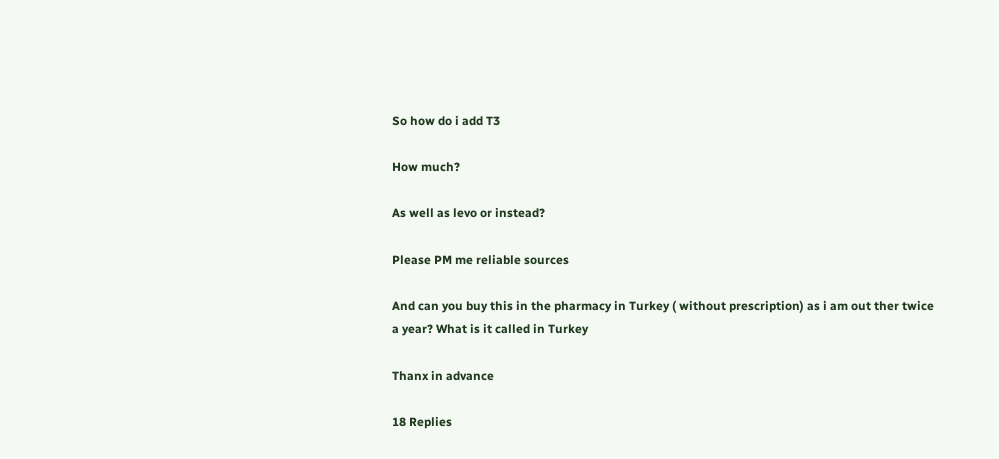So how do i add T3

How much?

As well as levo or instead?

Please PM me reliable sources

And can you buy this in the pharmacy in Turkey ( without prescription) as i am out ther twice a year? What is it called in Turkey

Thanx in advance

18 Replies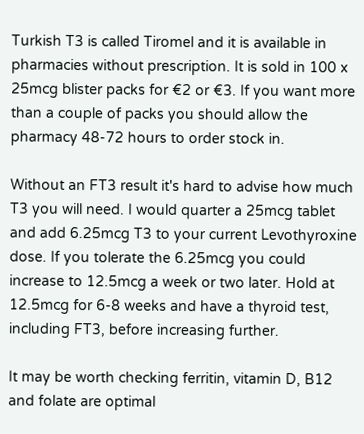Turkish T3 is called Tiromel and it is available in pharmacies without prescription. It is sold in 100 x 25mcg blister packs for €2 or €3. If you want more than a couple of packs you should allow the pharmacy 48-72 hours to order stock in.

Without an FT3 result it's hard to advise how much T3 you will need. I would quarter a 25mcg tablet and add 6.25mcg T3 to your current Levothyroxine dose. If you tolerate the 6.25mcg you could increase to 12.5mcg a week or two later. Hold at 12.5mcg for 6-8 weeks and have a thyroid test, including FT3, before increasing further.

It may be worth checking ferritin, vitamin D, B12 and folate are optimal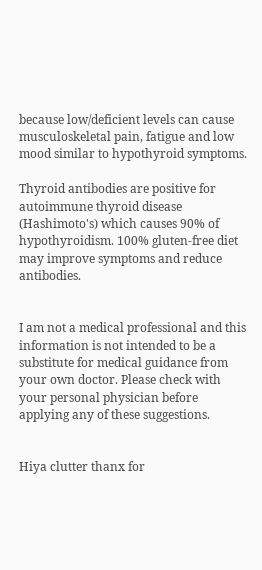because low/deficient levels can cause musculoskeletal pain, fatigue and low mood similar to hypothyroid symptoms.

Thyroid antibodies are positive for autoimmune thyroid disease (Hashimoto's) which causes 90% of hypothyroidism. 100% gluten-free diet may improve symptoms and reduce antibodies.


I am not a medical professional and this information is not intended to be a substitute for medical guidance from your own doctor. Please check with your personal physician before applying any of these suggestions.


Hiya clutter thanx for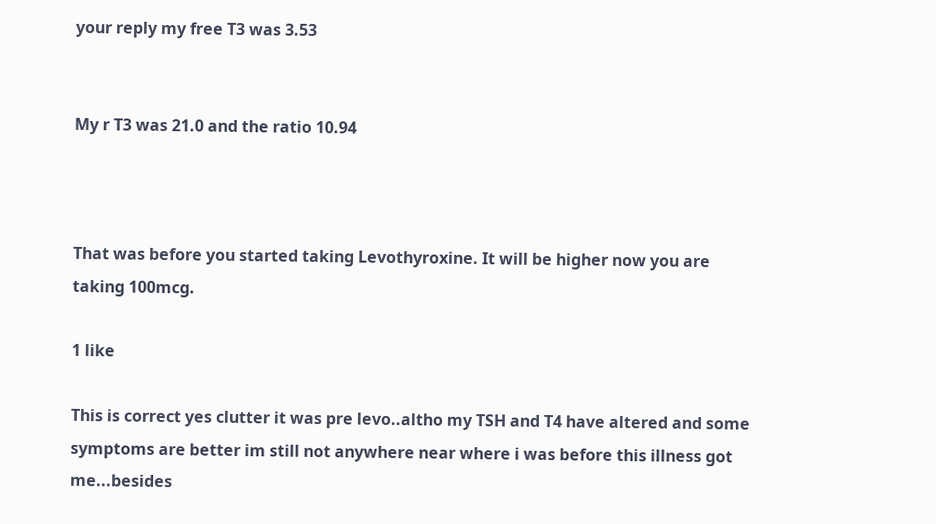your reply my free T3 was 3.53


My r T3 was 21.0 and the ratio 10.94



That was before you started taking Levothyroxine. It will be higher now you are taking 100mcg.

1 like

This is correct yes clutter it was pre levo..altho my TSH and T4 have altered and some symptoms are better im still not anywhere near where i was before this illness got me...besides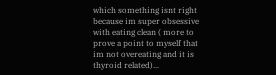which something isnt right because im super obsessive with eating clean ( more to prove a point to myself that im not overeating and it is thyroid related)...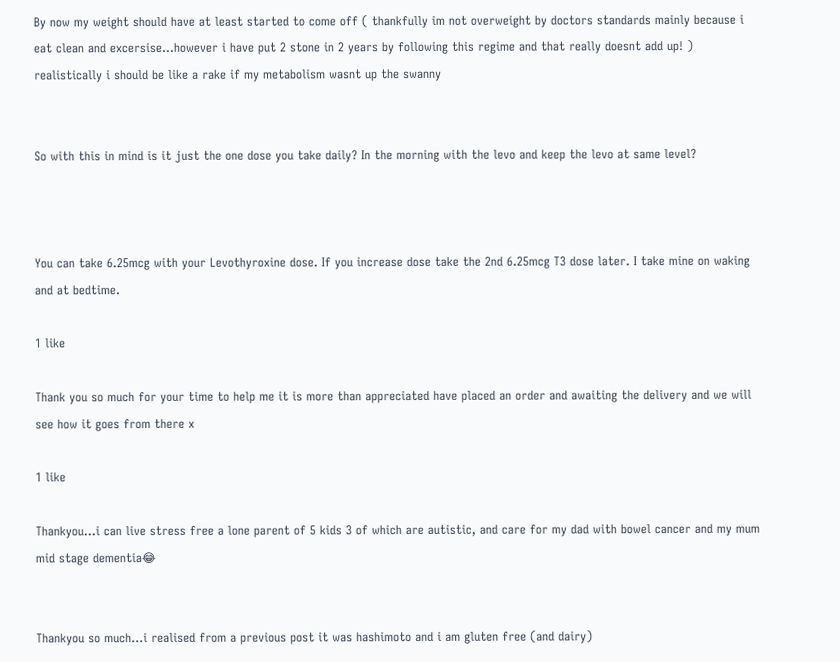By now my weight should have at least started to come off ( thankfully im not overweight by doctors standards mainly because i eat clean and excersise...however i have put 2 stone in 2 years by following this regime and that really doesnt add up! ) realistically i should be like a rake if my metabolism wasnt up the swanny


So with this in mind is it just the one dose you take daily? In the morning with the levo and keep the levo at same level?



You can take 6.25mcg with your Levothyroxine dose. If you increase dose take the 2nd 6.25mcg T3 dose later. I take mine on waking and at bedtime.

1 like

Thank you so much for your time to help me it is more than appreciated have placed an order and awaiting the delivery and we will see how it goes from there x

1 like

Thankyou...i can live stress free a lone parent of 5 kids 3 of which are autistic, and care for my dad with bowel cancer and my mum mid stage dementia😂


Thankyou so much...i realised from a previous post it was hashimoto and i am gluten free (and dairy)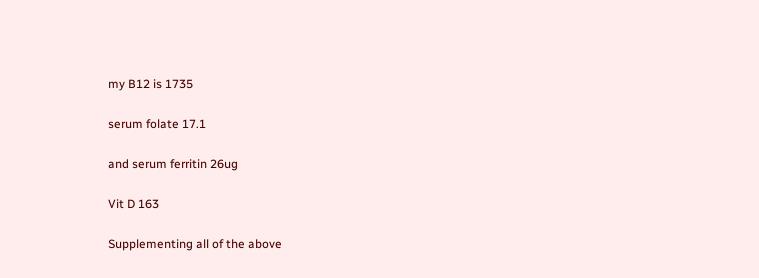my B12 is 1735

serum folate 17.1

and serum ferritin 26ug

Vit D 163

Supplementing all of the above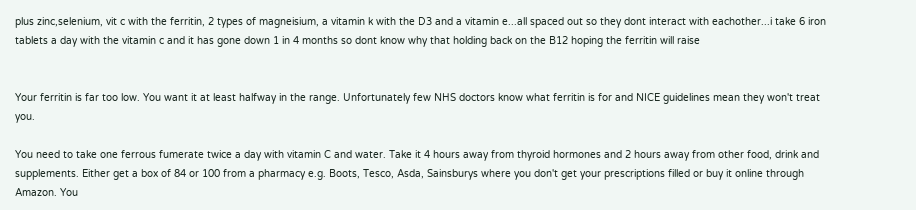plus zinc,selenium, vit c with the ferritin, 2 types of magneisium, a vitamin k with the D3 and a vitamin e...all spaced out so they dont interact with eachother...i take 6 iron tablets a day with the vitamin c and it has gone down 1 in 4 months so dont know why that holding back on the B12 hoping the ferritin will raise


Your ferritin is far too low. You want it at least halfway in the range. Unfortunately few NHS doctors know what ferritin is for and NICE guidelines mean they won't treat you.

You need to take one ferrous fumerate twice a day with vitamin C and water. Take it 4 hours away from thyroid hormones and 2 hours away from other food, drink and supplements. Either get a box of 84 or 100 from a pharmacy e.g. Boots, Tesco, Asda, Sainsburys where you don't get your prescriptions filled or buy it online through Amazon. You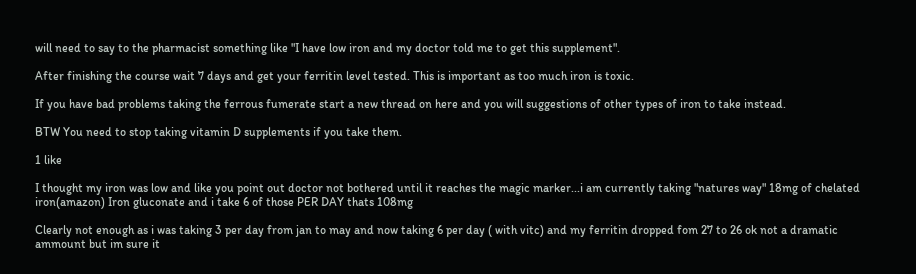will need to say to the pharmacist something like "I have low iron and my doctor told me to get this supplement".

After finishing the course wait 7 days and get your ferritin level tested. This is important as too much iron is toxic.

If you have bad problems taking the ferrous fumerate start a new thread on here and you will suggestions of other types of iron to take instead.

BTW You need to stop taking vitamin D supplements if you take them.

1 like

I thought my iron was low and like you point out doctor not bothered until it reaches the magic marker...i am currently taking "natures way" 18mg of chelated iron(amazon) Iron gluconate and i take 6 of those PER DAY thats 108mg

Clearly not enough as i was taking 3 per day from jan to may and now taking 6 per day ( with vitc) and my ferritin dropped fom 27 to 26 ok not a dramatic ammount but im sure it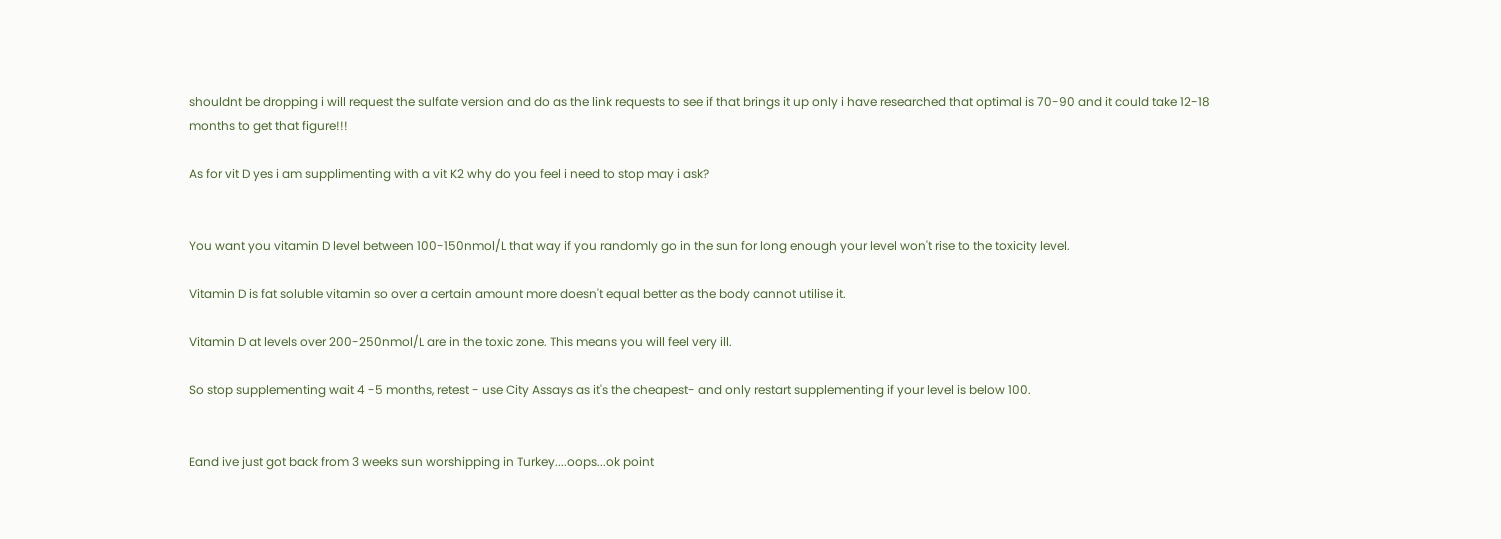shouldnt be dropping i will request the sulfate version and do as the link requests to see if that brings it up only i have researched that optimal is 70-90 and it could take 12-18 months to get that figure!!!

As for vit D yes i am supplimenting with a vit K2 why do you feel i need to stop may i ask?


You want you vitamin D level between 100-150nmol/L that way if you randomly go in the sun for long enough your level won't rise to the toxicity level.

Vitamin D is fat soluble vitamin so over a certain amount more doesn't equal better as the body cannot utilise it.

Vitamin D at levels over 200-250nmol/L are in the toxic zone. This means you will feel very ill.

So stop supplementing wait 4 -5 months, retest - use City Assays as it's the cheapest- and only restart supplementing if your level is below 100.


Eand ive just got back from 3 weeks sun worshipping in Turkey....oops...ok point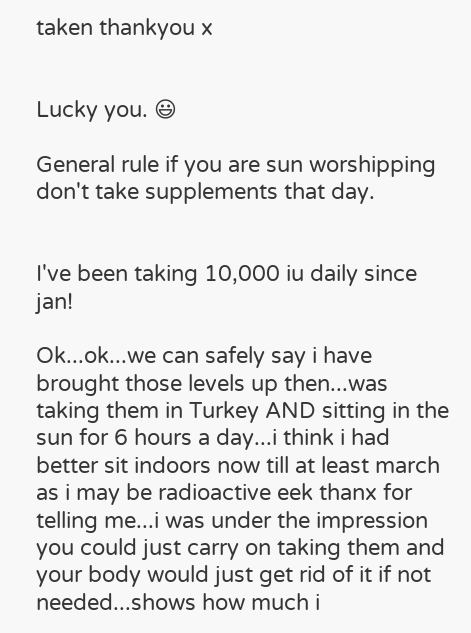taken thankyou x


Lucky you. 😃

General rule if you are sun worshipping don't take supplements that day.


I've been taking 10,000 iu daily since jan!

Ok...ok...we can safely say i have brought those levels up then...was taking them in Turkey AND sitting in the sun for 6 hours a day...i think i had better sit indoors now till at least march as i may be radioactive eek thanx for telling me...i was under the impression you could just carry on taking them and your body would just get rid of it if not needed...shows how much i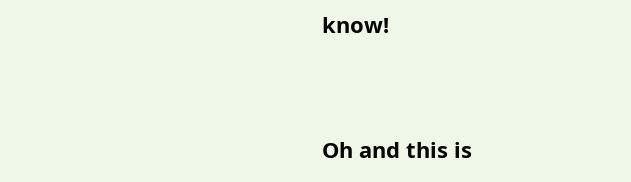know!


Oh and this is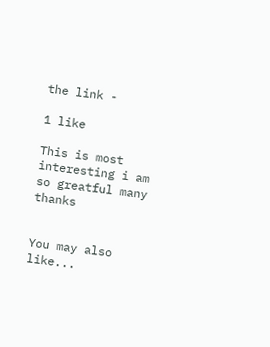the link -

1 like

This is most interesting i am so greatful many thanks


You may also like...